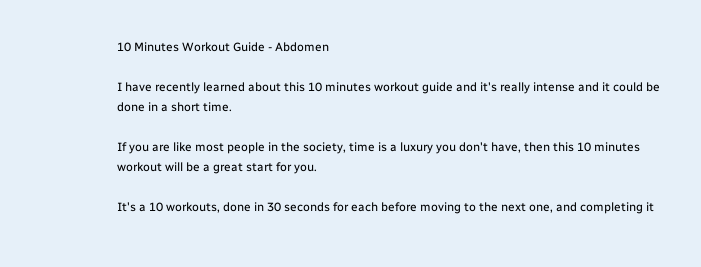10 Minutes Workout Guide - Abdomen

I have recently learned about this 10 minutes workout guide and it's really intense and it could be done in a short time.

If you are like most people in the society, time is a luxury you don't have, then this 10 minutes workout will be a great start for you.

It's a 10 workouts, done in 30 seconds for each before moving to the next one, and completing it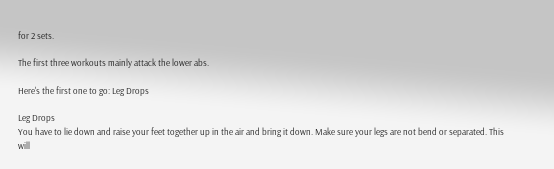for 2 sets.

The first three workouts mainly attack the lower abs.

Here's the first one to go: Leg Drops

Leg Drops
You have to lie down and raise your feet together up in the air and bring it down. Make sure your legs are not bend or separated. This will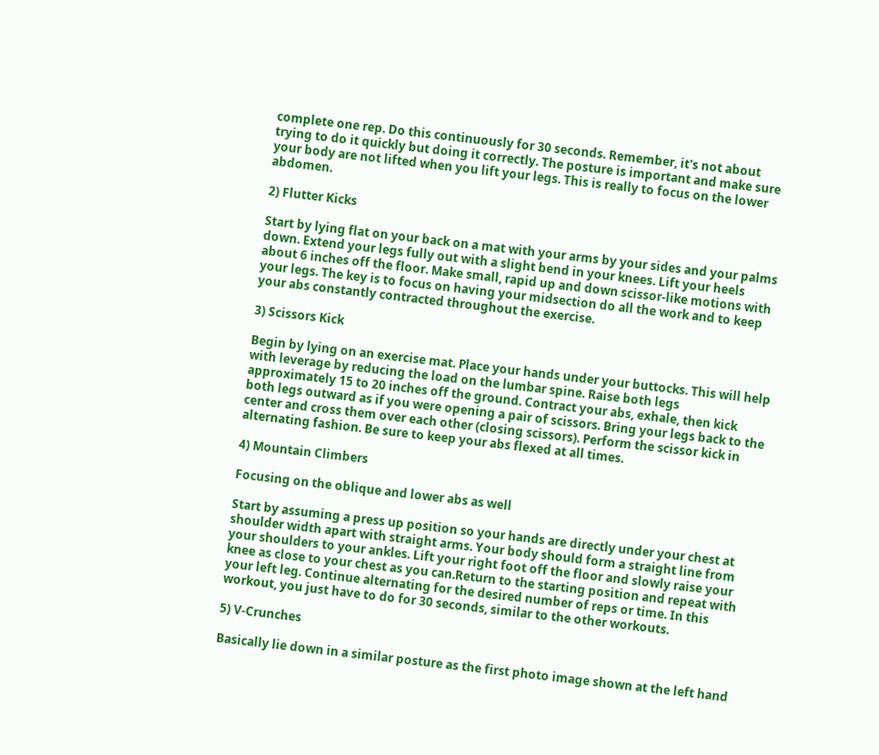complete one rep. Do this continuously for 30 seconds. Remember, it's not about trying to do it quickly but doing it correctly. The posture is important and make sure your body are not lifted when you lift your legs. This is really to focus on the lower abdomen.

2) Flutter Kicks

Start by lying flat on your back on a mat with your arms by your sides and your palms down. Extend your legs fully out with a slight bend in your knees. Lift your heels about 6 inches off the floor. Make small, rapid up and down scissor-like motions with your legs. The key is to focus on having your midsection do all the work and to keep your abs constantly contracted throughout the exercise.

3) Scissors Kick

Begin by lying on an exercise mat. Place your hands under your buttocks. This will help with leverage by reducing the load on the lumbar spine. Raise both legs approximately 15 to 20 inches off the ground. Contract your abs, exhale, then kick both legs outward as if you were opening a pair of scissors. Bring your legs back to the center and cross them over each other (closing scissors). Perform the scissor kick in alternating fashion. Be sure to keep your abs flexed at all times.

4) Mountain Climbers

Focusing on the oblique and lower abs as well

Start by assuming a press up position so your hands are directly under your chest at shoulder width apart with straight arms. Your body should form a straight line from your shoulders to your ankles. Lift your right foot off the floor and slowly raise your knee as close to your chest as you can.Return to the starting position and repeat with your left leg. Continue alternating for the desired number of reps or time. In this workout, you just have to do for 30 seconds, similar to the other workouts.

5) V-Crunches

Basically lie down in a similar posture as the first photo image shown at the left hand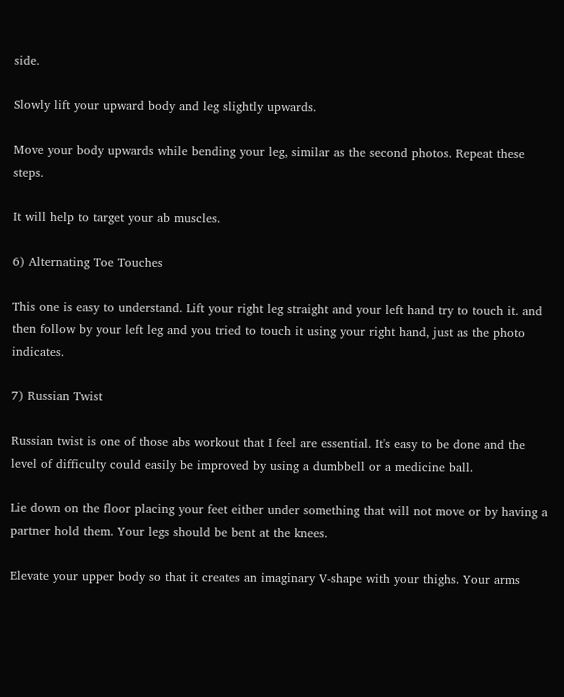side.

Slowly lift your upward body and leg slightly upwards.

Move your body upwards while bending your leg, similar as the second photos. Repeat these steps.

It will help to target your ab muscles.

6) Alternating Toe Touches

This one is easy to understand. Lift your right leg straight and your left hand try to touch it. and then follow by your left leg and you tried to touch it using your right hand, just as the photo indicates.

7) Russian Twist

Russian twist is one of those abs workout that I feel are essential. It's easy to be done and the level of difficulty could easily be improved by using a dumbbell or a medicine ball.

Lie down on the floor placing your feet either under something that will not move or by having a partner hold them. Your legs should be bent at the knees.

Elevate your upper body so that it creates an imaginary V-shape with your thighs. Your arms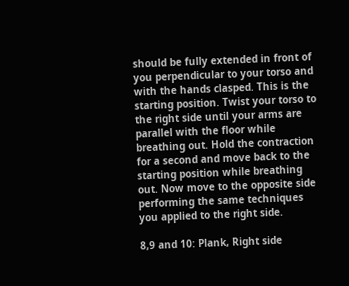should be fully extended in front of you perpendicular to your torso and with the hands clasped. This is the starting position. Twist your torso to the right side until your arms are parallel with the floor while breathing out. Hold the contraction for a second and move back to the starting position while breathing out. Now move to the opposite side performing the same techniques you applied to the right side.

8,9 and 10: Plank, Right side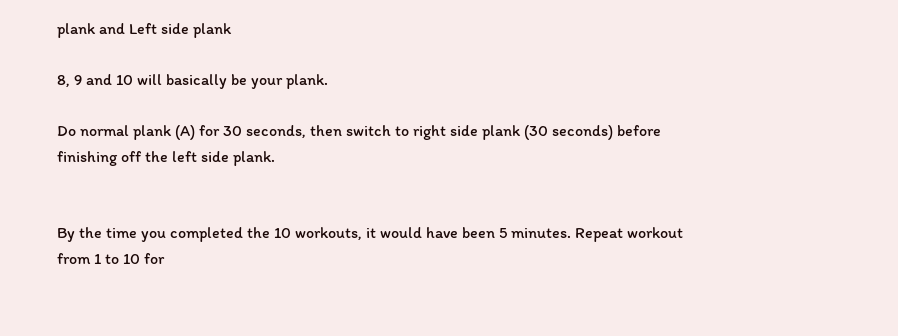plank and Left side plank

8, 9 and 10 will basically be your plank.

Do normal plank (A) for 30 seconds, then switch to right side plank (30 seconds) before finishing off the left side plank.


By the time you completed the 10 workouts, it would have been 5 minutes. Repeat workout from 1 to 10 for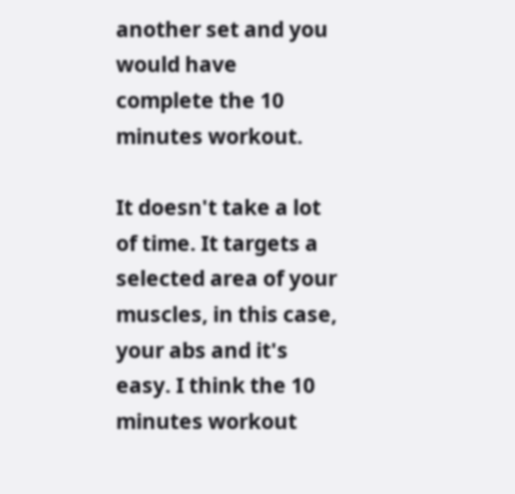another set and you would have complete the 10 minutes workout.

It doesn't take a lot of time. It targets a selected area of your muscles, in this case, your abs and it's easy. I think the 10 minutes workout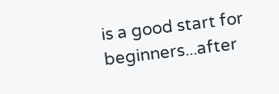is a good start for beginners...after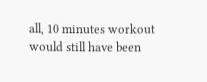all, 10 minutes workout would still have been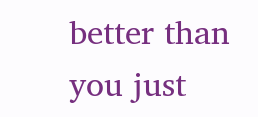better than you just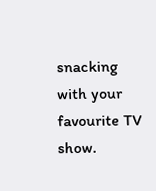snacking with your favourite TV show.